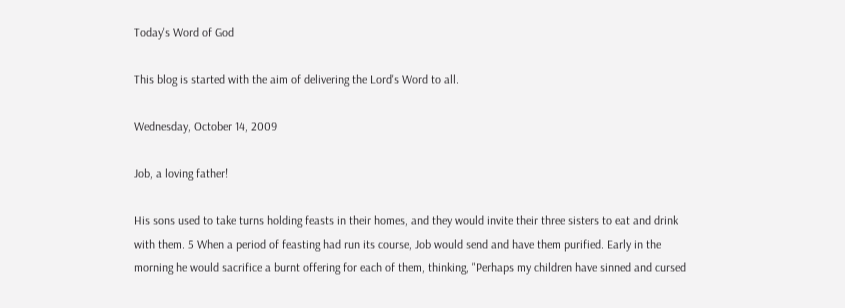Today's Word of God

This blog is started with the aim of delivering the Lord's Word to all.

Wednesday, October 14, 2009

Job, a loving father!

His sons used to take turns holding feasts in their homes, and they would invite their three sisters to eat and drink with them. 5 When a period of feasting had run its course, Job would send and have them purified. Early in the morning he would sacrifice a burnt offering for each of them, thinking, "Perhaps my children have sinned and cursed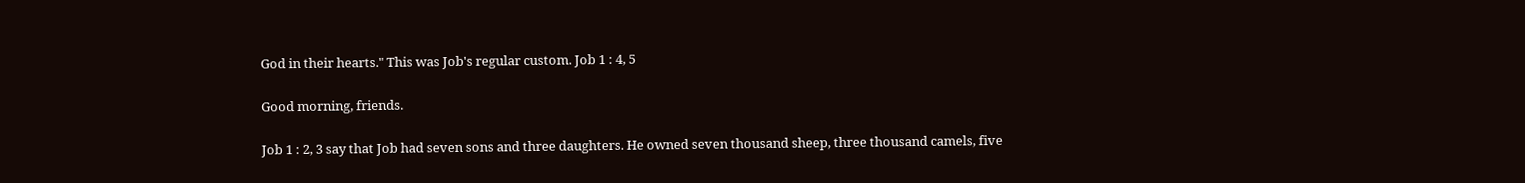God in their hearts." This was Job's regular custom. Job 1 : 4, 5

Good morning, friends.

Job 1 : 2, 3 say that Job had seven sons and three daughters. He owned seven thousand sheep, three thousand camels, five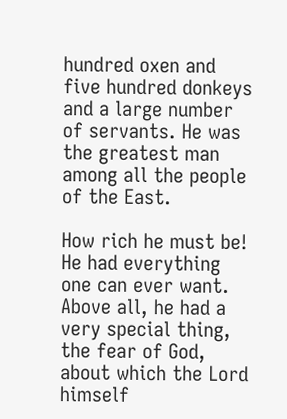hundred oxen and five hundred donkeys and a large number of servants. He was the greatest man among all the people of the East.

How rich he must be! He had everything one can ever want. Above all, he had a very special thing, the fear of God, about which the Lord himself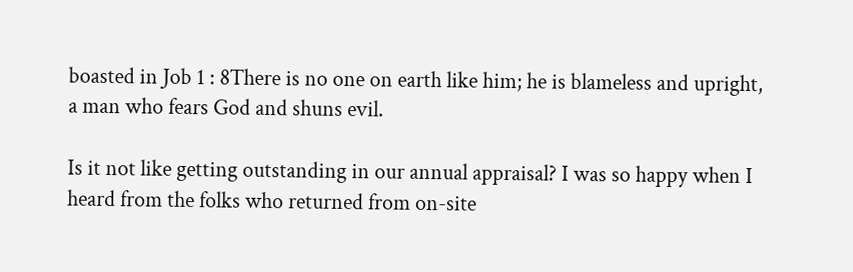boasted in Job 1 : 8There is no one on earth like him; he is blameless and upright, a man who fears God and shuns evil.

Is it not like getting outstanding in our annual appraisal? I was so happy when I heard from the folks who returned from on-site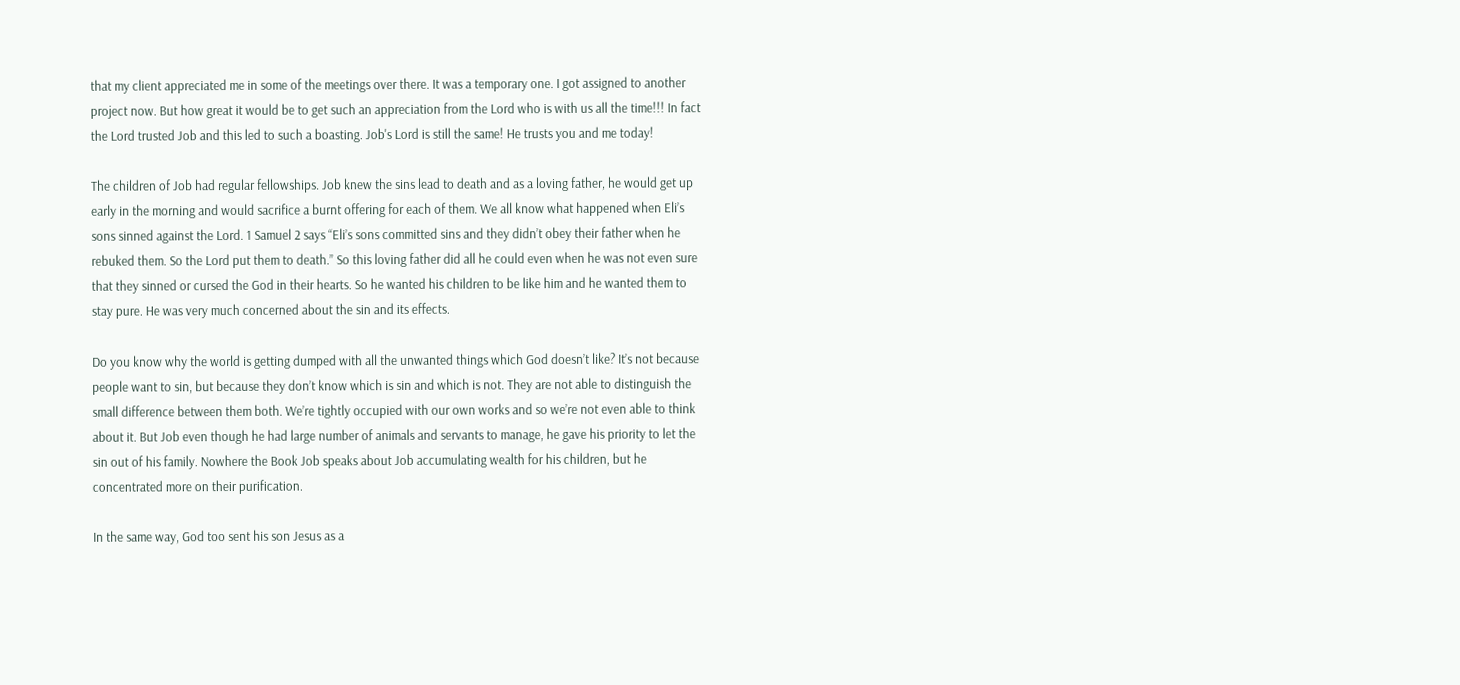that my client appreciated me in some of the meetings over there. It was a temporary one. I got assigned to another project now. But how great it would be to get such an appreciation from the Lord who is with us all the time!!! In fact the Lord trusted Job and this led to such a boasting. Job's Lord is still the same! He trusts you and me today!

The children of Job had regular fellowships. Job knew the sins lead to death and as a loving father, he would get up early in the morning and would sacrifice a burnt offering for each of them. We all know what happened when Eli’s sons sinned against the Lord. 1 Samuel 2 says “Eli’s sons committed sins and they didn’t obey their father when he rebuked them. So the Lord put them to death.” So this loving father did all he could even when he was not even sure that they sinned or cursed the God in their hearts. So he wanted his children to be like him and he wanted them to stay pure. He was very much concerned about the sin and its effects.

Do you know why the world is getting dumped with all the unwanted things which God doesn’t like? It’s not because people want to sin, but because they don’t know which is sin and which is not. They are not able to distinguish the small difference between them both. We’re tightly occupied with our own works and so we’re not even able to think about it. But Job even though he had large number of animals and servants to manage, he gave his priority to let the sin out of his family. Nowhere the Book Job speaks about Job accumulating wealth for his children, but he concentrated more on their purification.

In the same way, God too sent his son Jesus as a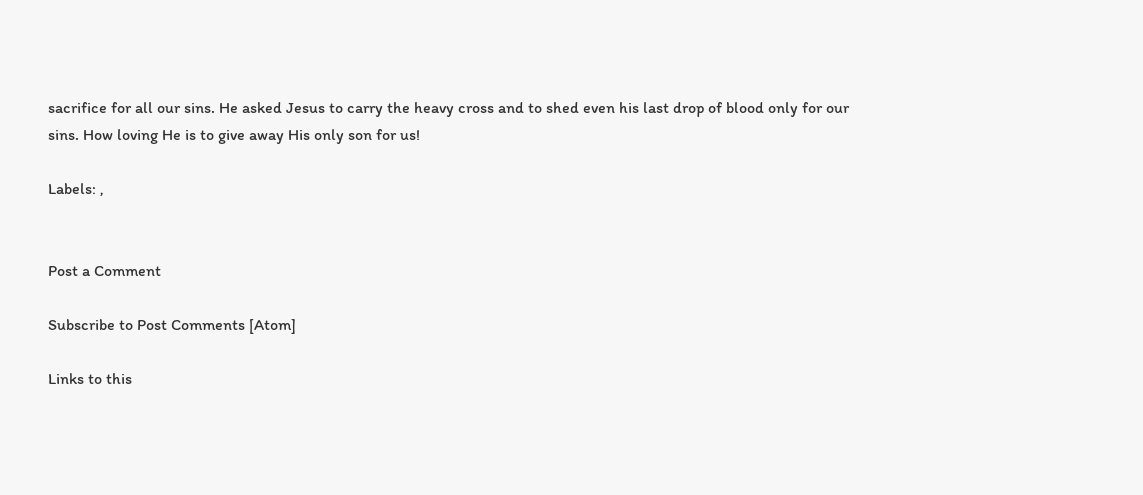sacrifice for all our sins. He asked Jesus to carry the heavy cross and to shed even his last drop of blood only for our sins. How loving He is to give away His only son for us!

Labels: ,


Post a Comment

Subscribe to Post Comments [Atom]

Links to this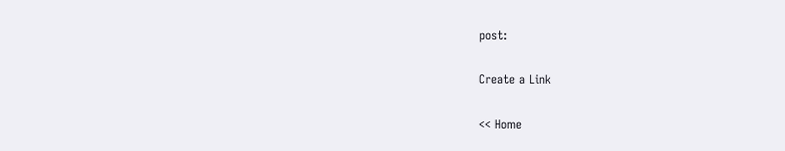post:

Create a Link

<< Home